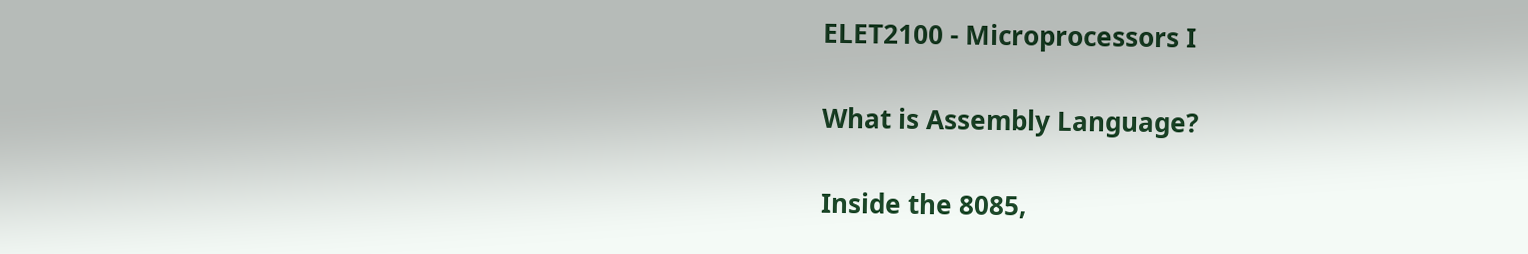ELET2100 - Microprocessors I

What is Assembly Language?

Inside the 8085,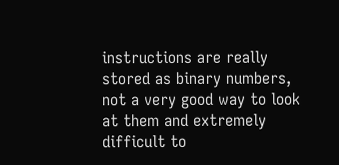instructions are really stored as binary numbers, not a very good way to look at them and extremely difficult to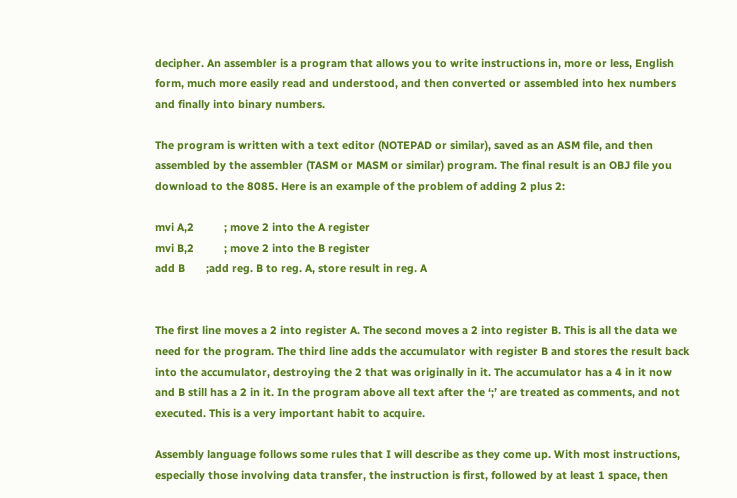decipher. An assembler is a program that allows you to write instructions in, more or less, English form, much more easily read and understood, and then converted or assembled into hex numbers and finally into binary numbers.

The program is written with a text editor (NOTEPAD or similar), saved as an ASM file, and then assembled by the assembler (TASM or MASM or similar) program. The final result is an OBJ file you download to the 8085. Here is an example of the problem of adding 2 plus 2:

mvi A,2          ; move 2 into the A register
mvi B,2          ; move 2 into the B register
add B       ;add reg. B to reg. A, store result in reg. A


The first line moves a 2 into register A. The second moves a 2 into register B. This is all the data we need for the program. The third line adds the accumulator with register B and stores the result back into the accumulator, destroying the 2 that was originally in it. The accumulator has a 4 in it now and B still has a 2 in it. In the program above all text after the ‘;’ are treated as comments, and not executed. This is a very important habit to acquire.

Assembly language follows some rules that I will describe as they come up. With most instructions, especially those involving data transfer, the instruction is first, followed by at least 1 space, then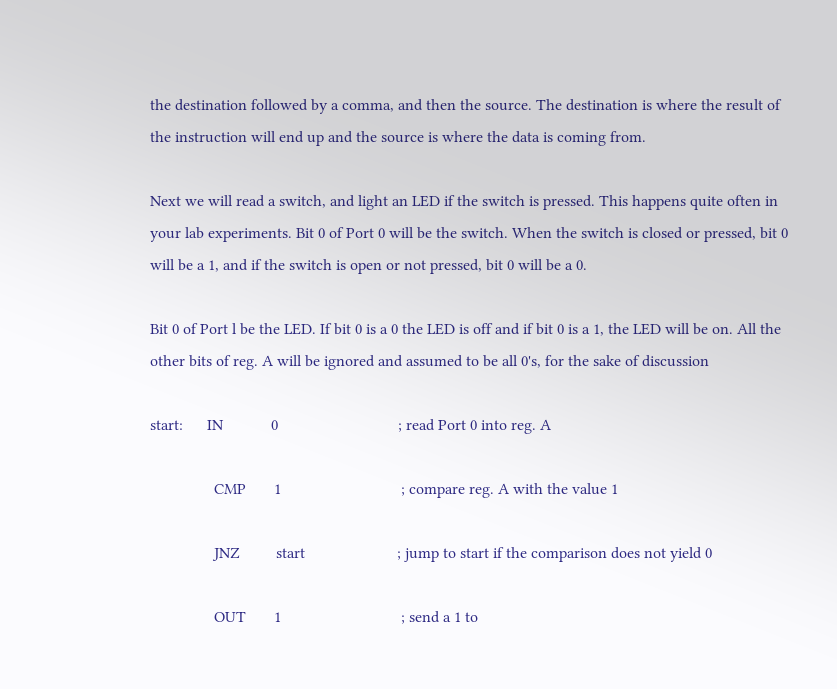the destination followed by a comma, and then the source. The destination is where the result of the instruction will end up and the source is where the data is coming from.

Next we will read a switch, and light an LED if the switch is pressed. This happens quite often in your lab experiments. Bit 0 of Port 0 will be the switch. When the switch is closed or pressed, bit 0 will be a 1, and if the switch is open or not pressed, bit 0 will be a 0.

Bit 0 of Port l be the LED. If bit 0 is a 0 the LED is off and if bit 0 is a 1, the LED will be on. All the other bits of reg. A will be ignored and assumed to be all 0's, for the sake of discussion

start:      IN            0                              ; read Port 0 into reg. A

                CMP       1                              ; compare reg. A with the value 1

                JNZ         start                       ; jump to start if the comparison does not yield 0

                OUT       1                              ; send a 1 to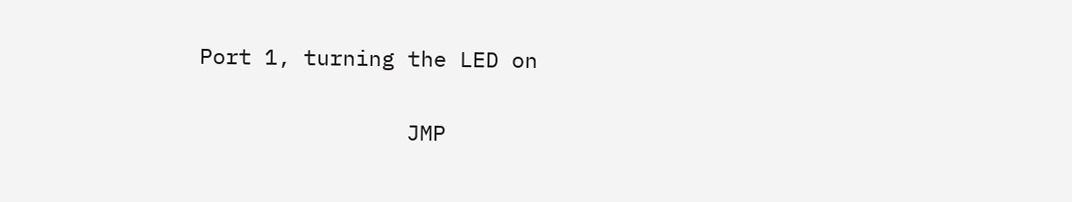Port 1, turning the LED on

                JMP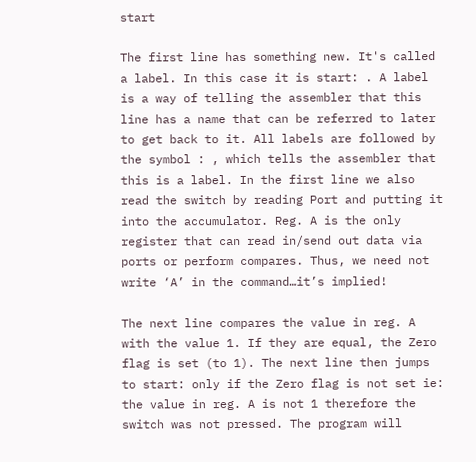start

The first line has something new. It's called a label. In this case it is start: . A label is a way of telling the assembler that this line has a name that can be referred to later to get back to it. All labels are followed by the symbol : , which tells the assembler that this is a label. In the first line we also read the switch by reading Port and putting it into the accumulator. Reg. A is the only register that can read in/send out data via ports or perform compares. Thus, we need not write ‘A’ in the command…it’s implied!

The next line compares the value in reg. A with the value 1. If they are equal, the Zero flag is set (to 1). The next line then jumps to start: only if the Zero flag is not set ie: the value in reg. A is not 1 therefore the switch was not pressed. The program will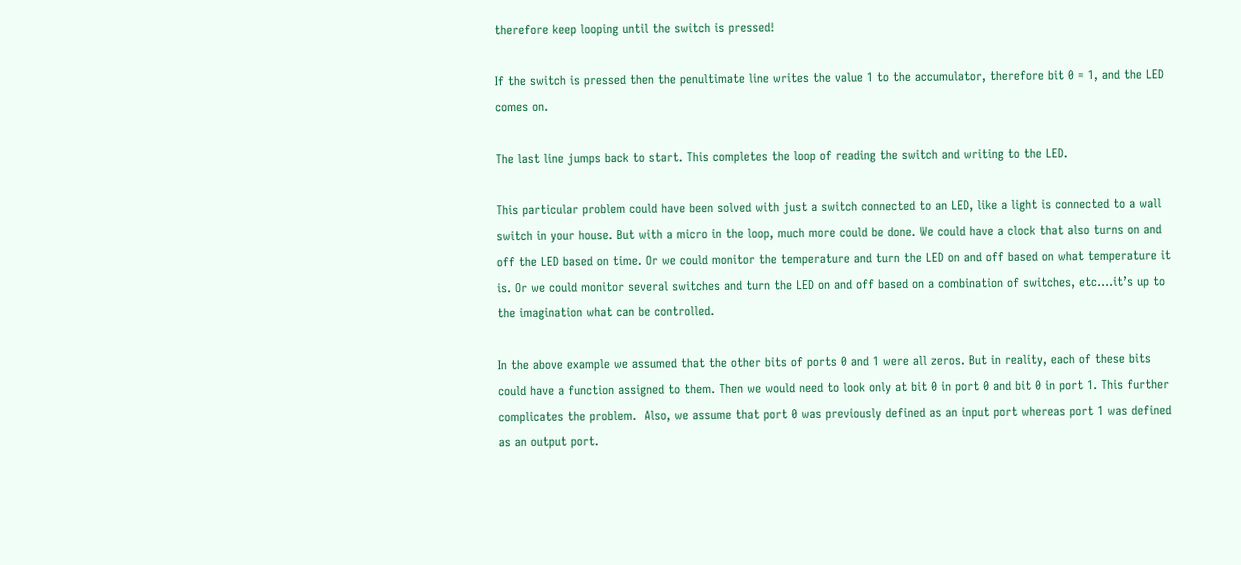therefore keep looping until the switch is pressed!

If the switch is pressed then the penultimate line writes the value 1 to the accumulator, therefore bit 0 = 1, and the LED comes on.

The last line jumps back to start. This completes the loop of reading the switch and writing to the LED.

This particular problem could have been solved with just a switch connected to an LED, like a light is connected to a wall switch in your house. But with a micro in the loop, much more could be done. We could have a clock that also turns on and off the LED based on time. Or we could monitor the temperature and turn the LED on and off based on what temperature it is. Or we could monitor several switches and turn the LED on and off based on a combination of switches, etc….it’s up to the imagination what can be controlled.

In the above example we assumed that the other bits of ports 0 and 1 were all zeros. But in reality, each of these bits could have a function assigned to them. Then we would need to look only at bit 0 in port 0 and bit 0 in port 1. This further complicates the problem.  Also, we assume that port 0 was previously defined as an input port whereas port 1 was defined as an output port.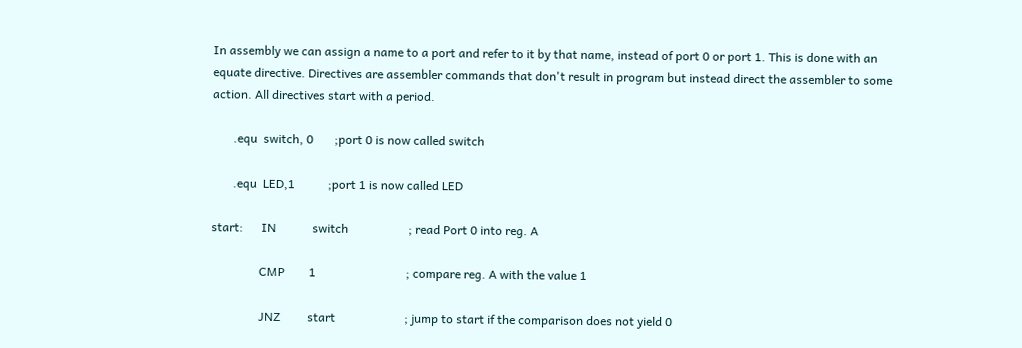In assembly we can assign a name to a port and refer to it by that name, instead of port 0 or port 1. This is done with an equate directive. Directives are assembler commands that don't result in program but instead direct the assembler to some action. All directives start with a period.

       .equ  switch, 0       ;port 0 is now called switch

       .equ  LED,1           ;port 1 is now called LED

start:      IN            switch                    ; read Port 0 into reg. A

                CMP        1                              ; compare reg. A with the value 1

                JNZ         start                       ; jump to start if the comparison does not yield 0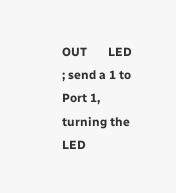OUT       LED                        ; send a 1 to Port 1, turning the LED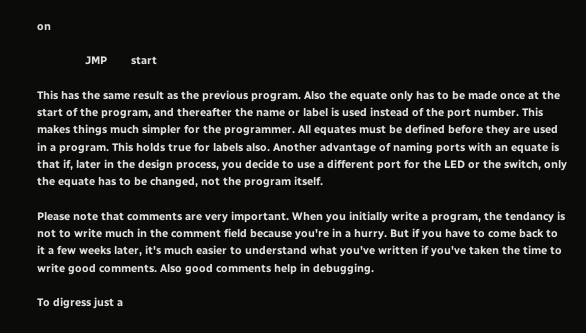on

                JMP        start

This has the same result as the previous program. Also the equate only has to be made once at the start of the program, and thereafter the name or label is used instead of the port number. This makes things much simpler for the programmer. All equates must be defined before they are used in a program. This holds true for labels also. Another advantage of naming ports with an equate is that if, later in the design process, you decide to use a different port for the LED or the switch, only the equate has to be changed, not the program itself.

Please note that comments are very important. When you initially write a program, the tendancy is not to write much in the comment field because you're in a hurry. But if you have to come back to it a few weeks later, it's much easier to understand what you've written if you've taken the time to write good comments. Also good comments help in debugging.

To digress just a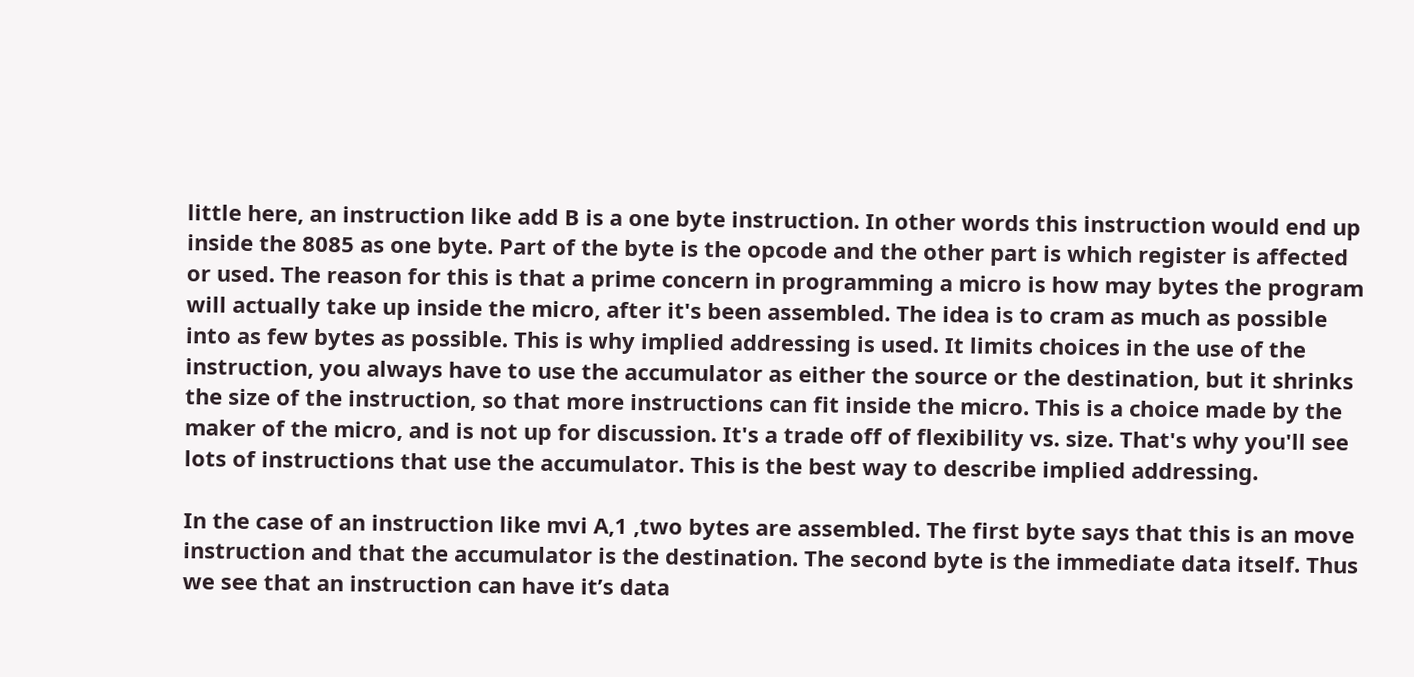little here, an instruction like add B is a one byte instruction. In other words this instruction would end up inside the 8085 as one byte. Part of the byte is the opcode and the other part is which register is affected or used. The reason for this is that a prime concern in programming a micro is how may bytes the program will actually take up inside the micro, after it's been assembled. The idea is to cram as much as possible into as few bytes as possible. This is why implied addressing is used. It limits choices in the use of the instruction, you always have to use the accumulator as either the source or the destination, but it shrinks the size of the instruction, so that more instructions can fit inside the micro. This is a choice made by the maker of the micro, and is not up for discussion. It's a trade off of flexibility vs. size. That's why you'll see lots of instructions that use the accumulator. This is the best way to describe implied addressing.

In the case of an instruction like mvi A,1 ,two bytes are assembled. The first byte says that this is an move instruction and that the accumulator is the destination. The second byte is the immediate data itself. Thus we see that an instruction can have it’s data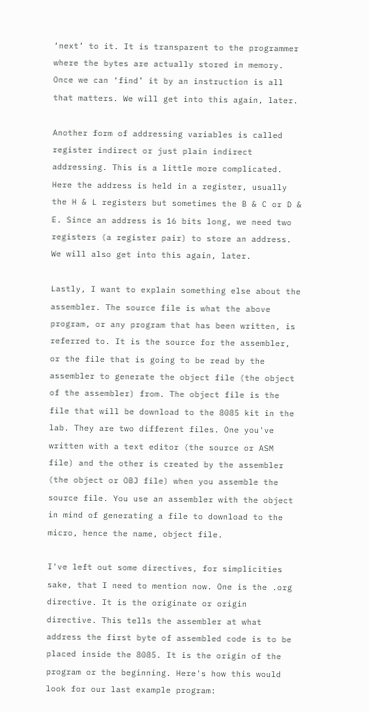‘next’ to it. It is transparent to the programmer where the bytes are actually stored in memory. Once we can ‘find’ it by an instruction is all that matters. We will get into this again, later.

Another form of addressing variables is called register indirect or just plain indirect addressing. This is a little more complicated. Here the address is held in a register, usually the H & L registers but sometimes the B & C or D & E. Since an address is 16 bits long, we need two registers (a register pair) to store an address. We will also get into this again, later.

Lastly, I want to explain something else about the assembler. The source file is what the above program, or any program that has been written, is referred to. It is the source for the assembler, or the file that is going to be read by the assembler to generate the object file (the object of the assembler) from. The object file is the file that will be download to the 8085 kit in the lab. They are two different files. One you've written with a text editor (the source or ASM file) and the other is created by the assembler (the object or OBJ file) when you assemble the source file. You use an assembler with the object in mind of generating a file to download to the micro, hence the name, object file.

I've left out some directives, for simplicities sake, that I need to mention now. One is the .org directive. It is the originate or origin directive. This tells the assembler at what address the first byte of assembled code is to be placed inside the 8085. It is the origin of the program or the beginning. Here's how this would look for our last example program: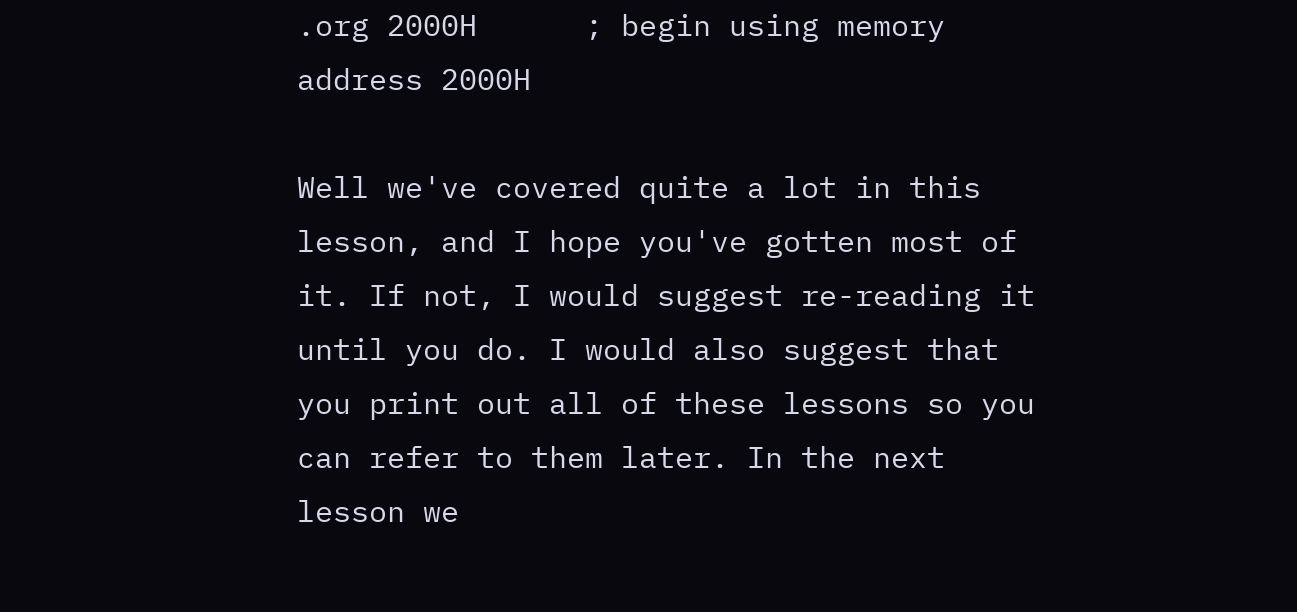.org 2000H      ; begin using memory address 2000H

Well we've covered quite a lot in this lesson, and I hope you've gotten most of it. If not, I would suggest re-reading it until you do. I would also suggest that you print out all of these lessons so you can refer to them later. In the next lesson we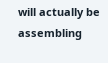will actually be assembling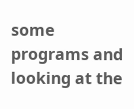some programs and looking at the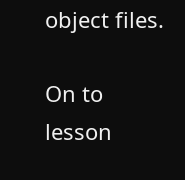object files.

On to lesson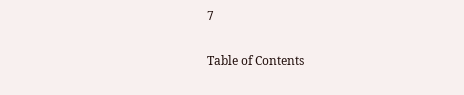7

Table of Contents